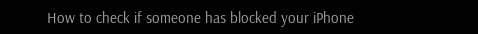How to check if someone has blocked your iPhone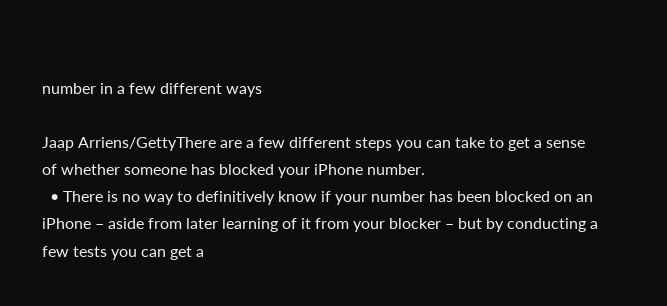number in a few different ways

Jaap Arriens/GettyThere are a few different steps you can take to get a sense of whether someone has blocked your iPhone number.
  • There is no way to definitively know if your number has been blocked on an iPhone – aside from later learning of it from your blocker – but by conducting a few tests you can get a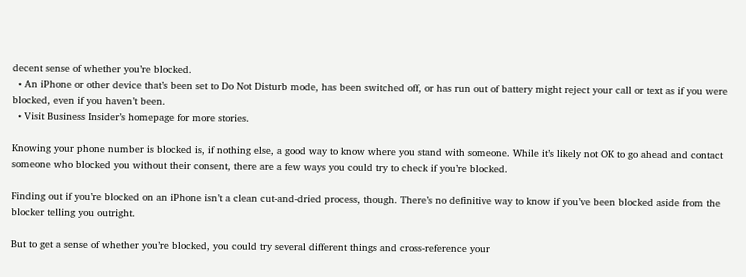decent sense of whether you’re blocked.
  • An iPhone or other device that’s been set to Do Not Disturb mode, has been switched off, or has run out of battery might reject your call or text as if you were blocked, even if you haven’t been.
  • Visit Business Insider’s homepage for more stories.

Knowing your phone number is blocked is, if nothing else, a good way to know where you stand with someone. While it’s likely not OK to go ahead and contact someone who blocked you without their consent, there are a few ways you could try to check if you’re blocked.

Finding out if you’re blocked on an iPhone isn’t a clean cut-and-dried process, though. There’s no definitive way to know if you’ve been blocked aside from the blocker telling you outright.

But to get a sense of whether you’re blocked, you could try several different things and cross-reference your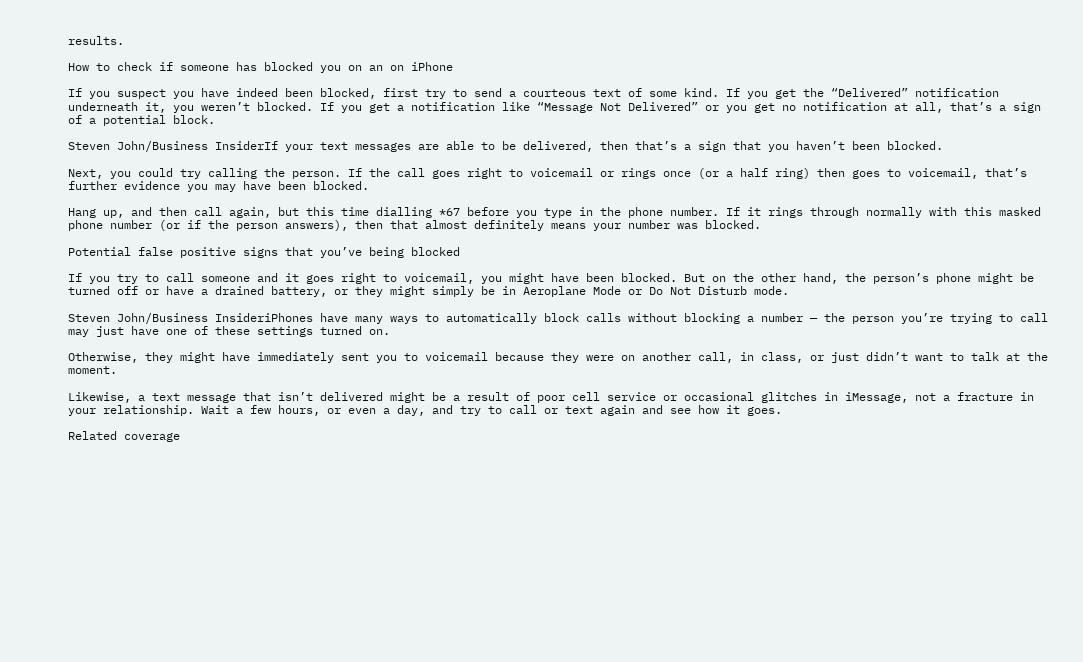results.

How to check if someone has blocked you on an on iPhone

If you suspect you have indeed been blocked, first try to send a courteous text of some kind. If you get the “Delivered” notification underneath it, you weren’t blocked. If you get a notification like “Message Not Delivered” or you get no notification at all, that’s a sign of a potential block.

Steven John/Business InsiderIf your text messages are able to be delivered, then that’s a sign that you haven’t been blocked.

Next, you could try calling the person. If the call goes right to voicemail or rings once (or a half ring) then goes to voicemail, that’s further evidence you may have been blocked.

Hang up, and then call again, but this time dialling *67 before you type in the phone number. If it rings through normally with this masked phone number (or if the person answers), then that almost definitely means your number was blocked.

Potential false positive signs that you’ve being blocked

If you try to call someone and it goes right to voicemail, you might have been blocked. But on the other hand, the person’s phone might be turned off or have a drained battery, or they might simply be in Aeroplane Mode or Do Not Disturb mode.

Steven John/Business InsideriPhones have many ways to automatically block calls without blocking a number — the person you’re trying to call may just have one of these settings turned on.

Otherwise, they might have immediately sent you to voicemail because they were on another call, in class, or just didn’t want to talk at the moment.

Likewise, a text message that isn’t delivered might be a result of poor cell service or occasional glitches in iMessage, not a fracture in your relationship. Wait a few hours, or even a day, and try to call or text again and see how it goes.

Related coverage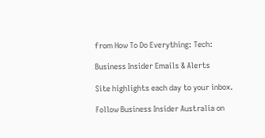from How To Do Everything: Tech:

Business Insider Emails & Alerts

Site highlights each day to your inbox.

Follow Business Insider Australia on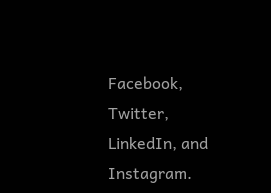Facebook, Twitter, LinkedIn, and Instagram.